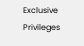Exclusive Privileges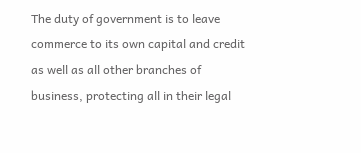The duty of government is to leave commerce to its own capital and credit as well as all other branches of business, protecting all in their legal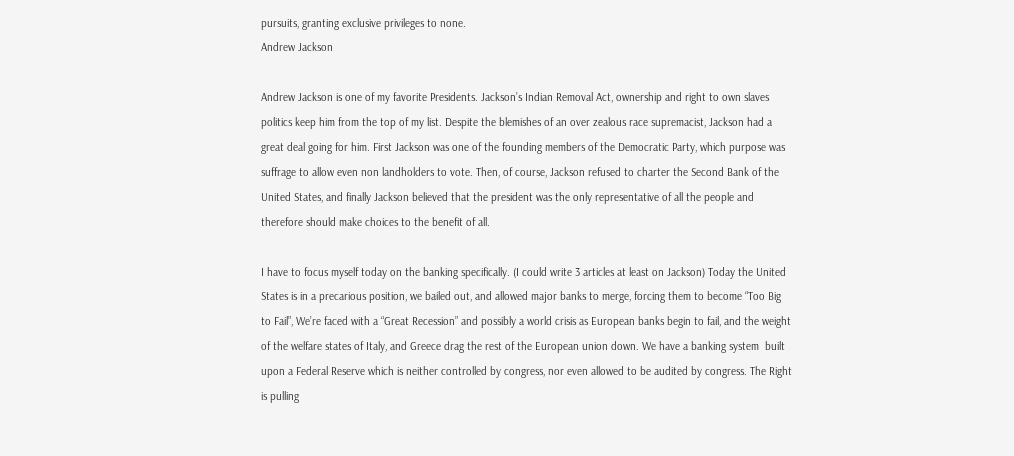pursuits, granting exclusive privileges to none.
Andrew Jackson

Andrew Jackson is one of my favorite Presidents. Jackson’s Indian Removal Act, ownership and right to own slaves politics keep him from the top of my list. Despite the blemishes of an over zealous race supremacist, Jackson had a great deal going for him. First Jackson was one of the founding members of the Democratic Party, which purpose was suffrage to allow even non landholders to vote. Then, of course, Jackson refused to charter the Second Bank of the United States, and finally Jackson believed that the president was the only representative of all the people and therefore should make choices to the benefit of all.

I have to focus myself today on the banking specifically. (I could write 3 articles at least on Jackson) Today the United States is in a precarious position, we bailed out, and allowed major banks to merge, forcing them to become “Too Big to Fail”, We’re faced with a “Great Recession” and possibly a world crisis as European banks begin to fail, and the weight of the welfare states of Italy, and Greece drag the rest of the European union down. We have a banking system  built upon a Federal Reserve which is neither controlled by congress, nor even allowed to be audited by congress. The Right is pulling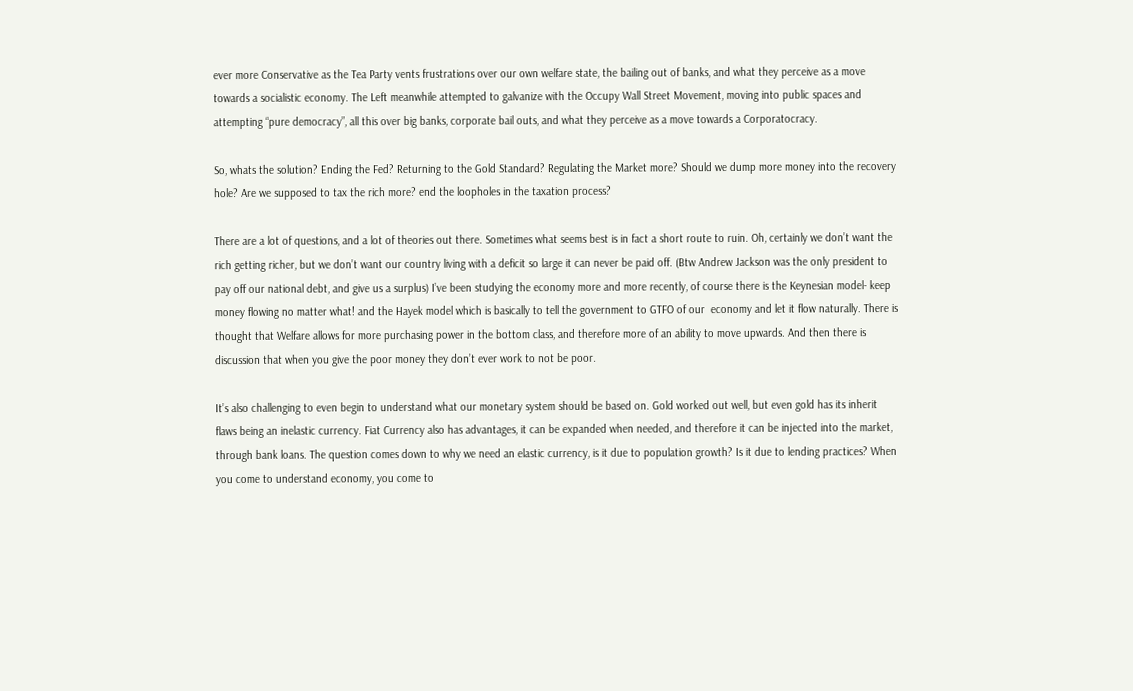ever more Conservative as the Tea Party vents frustrations over our own welfare state, the bailing out of banks, and what they perceive as a move towards a socialistic economy. The Left meanwhile attempted to galvanize with the Occupy Wall Street Movement, moving into public spaces and attempting “pure democracy”, all this over big banks, corporate bail outs, and what they perceive as a move towards a Corporatocracy.

So, whats the solution? Ending the Fed? Returning to the Gold Standard? Regulating the Market more? Should we dump more money into the recovery hole? Are we supposed to tax the rich more? end the loopholes in the taxation process?

There are a lot of questions, and a lot of theories out there. Sometimes what seems best is in fact a short route to ruin. Oh, certainly we don’t want the rich getting richer, but we don’t want our country living with a deficit so large it can never be paid off. (Btw Andrew Jackson was the only president to pay off our national debt, and give us a surplus) I’ve been studying the economy more and more recently, of course there is the Keynesian model- keep money flowing no matter what! and the Hayek model which is basically to tell the government to GTFO of our  economy and let it flow naturally. There is thought that Welfare allows for more purchasing power in the bottom class, and therefore more of an ability to move upwards. And then there is discussion that when you give the poor money they don’t ever work to not be poor.

It’s also challenging to even begin to understand what our monetary system should be based on. Gold worked out well, but even gold has its inherit flaws being an inelastic currency. Fiat Currency also has advantages, it can be expanded when needed, and therefore it can be injected into the market, through bank loans. The question comes down to why we need an elastic currency, is it due to population growth? Is it due to lending practices? When you come to understand economy, you come to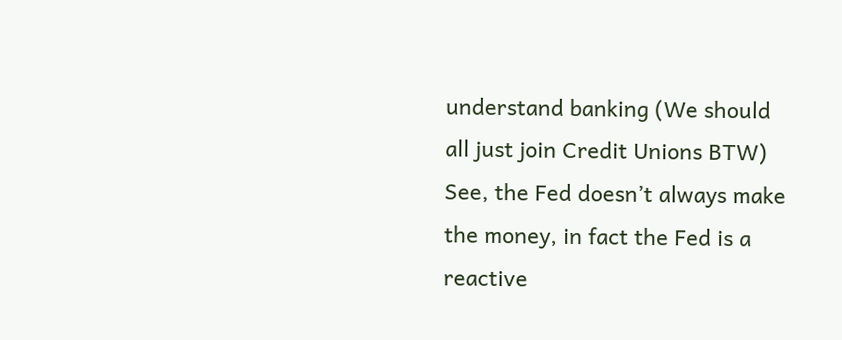understand banking (We should all just join Credit Unions BTW) See, the Fed doesn’t always make the money, in fact the Fed is a reactive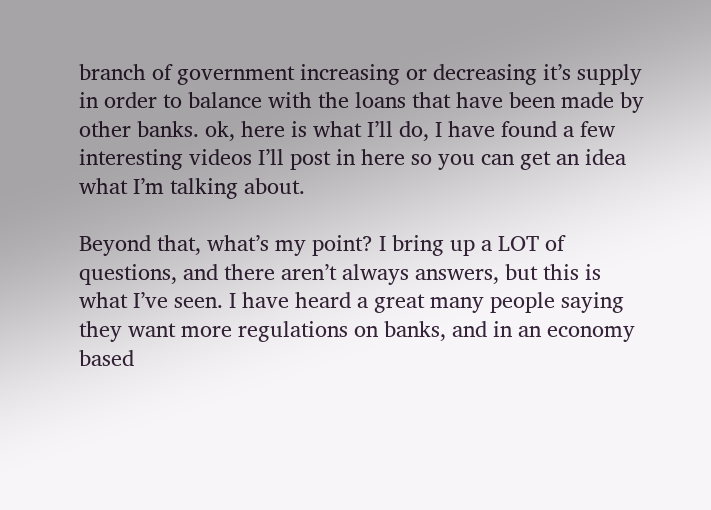branch of government increasing or decreasing it’s supply in order to balance with the loans that have been made by other banks. ok, here is what I’ll do, I have found a few interesting videos I’ll post in here so you can get an idea what I’m talking about.

Beyond that, what’s my point? I bring up a LOT of questions, and there aren’t always answers, but this is what I’ve seen. I have heard a great many people saying they want more regulations on banks, and in an economy based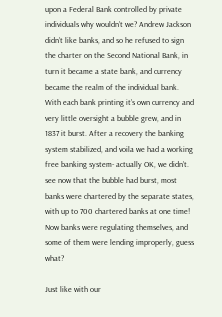upon a Federal Bank controlled by private individuals why wouldn’t we? Andrew Jackson didn’t like banks, and so he refused to sign the charter on the Second National Bank, in turn it became a state bank, and currency became the realm of the individual bank. With each bank printing it’s own currency and very little oversight a bubble grew, and in 1837 it burst. After a recovery the banking system stabilized, and voila we had a working free banking system- actually OK, we didn’t. see now that the bubble had burst, most banks were chartered by the separate states, with up to 700 chartered banks at one time! Now banks were regulating themselves, and some of them were lending improperly, guess what?

Just like with our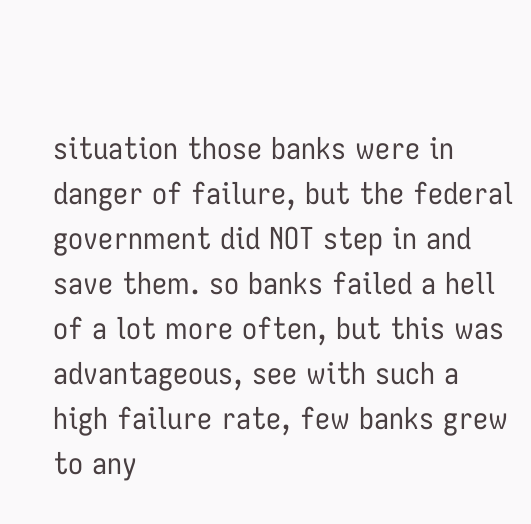situation those banks were in danger of failure, but the federal government did NOT step in and save them. so banks failed a hell of a lot more often, but this was advantageous, see with such a high failure rate, few banks grew to any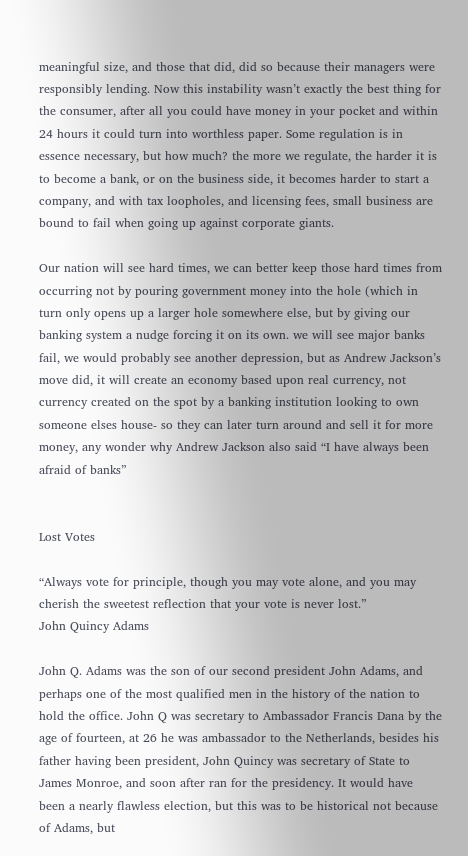meaningful size, and those that did, did so because their managers were responsibly lending. Now this instability wasn’t exactly the best thing for the consumer, after all you could have money in your pocket and within 24 hours it could turn into worthless paper. Some regulation is in essence necessary, but how much? the more we regulate, the harder it is to become a bank, or on the business side, it becomes harder to start a company, and with tax loopholes, and licensing fees, small business are bound to fail when going up against corporate giants.

Our nation will see hard times, we can better keep those hard times from occurring not by pouring government money into the hole (which in turn only opens up a larger hole somewhere else, but by giving our banking system a nudge forcing it on its own. we will see major banks fail, we would probably see another depression, but as Andrew Jackson’s move did, it will create an economy based upon real currency, not currency created on the spot by a banking institution looking to own someone elses house- so they can later turn around and sell it for more money, any wonder why Andrew Jackson also said “I have always been afraid of banks”


Lost Votes

“Always vote for principle, though you may vote alone, and you may cherish the sweetest reflection that your vote is never lost.”
John Quincy Adams

John Q. Adams was the son of our second president John Adams, and perhaps one of the most qualified men in the history of the nation to hold the office. John Q was secretary to Ambassador Francis Dana by the age of fourteen, at 26 he was ambassador to the Netherlands, besides his father having been president, John Quincy was secretary of State to James Monroe, and soon after ran for the presidency. It would have been a nearly flawless election, but this was to be historical not because of Adams, but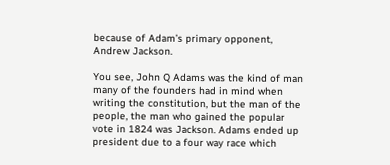because of Adam’s primary opponent, Andrew Jackson.

You see, John Q Adams was the kind of man many of the founders had in mind when writing the constitution, but the man of the people, the man who gained the popular vote in 1824 was Jackson. Adams ended up president due to a four way race which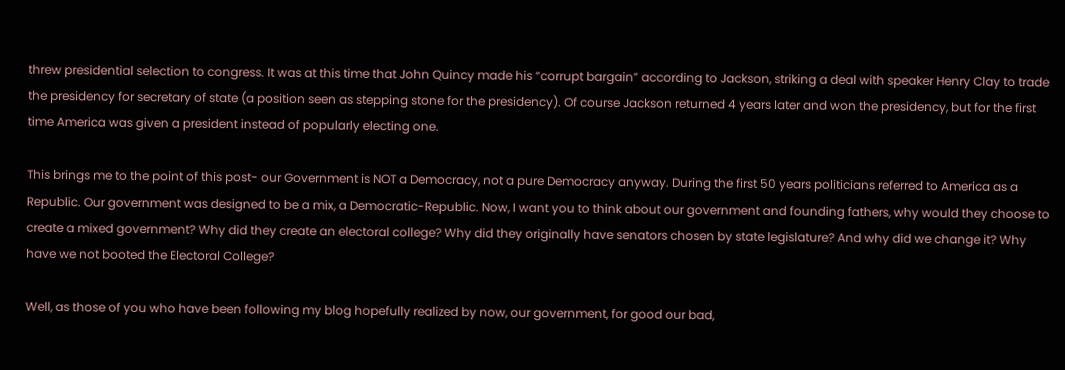threw presidential selection to congress. It was at this time that John Quincy made his “corrupt bargain” according to Jackson, striking a deal with speaker Henry Clay to trade the presidency for secretary of state (a position seen as stepping stone for the presidency). Of course Jackson returned 4 years later and won the presidency, but for the first time America was given a president instead of popularly electing one.

This brings me to the point of this post- our Government is NOT a Democracy, not a pure Democracy anyway. During the first 50 years politicians referred to America as a Republic. Our government was designed to be a mix, a Democratic-Republic. Now, I want you to think about our government and founding fathers, why would they choose to create a mixed government? Why did they create an electoral college? Why did they originally have senators chosen by state legislature? And why did we change it? Why have we not booted the Electoral College?

Well, as those of you who have been following my blog hopefully realized by now, our government, for good our bad,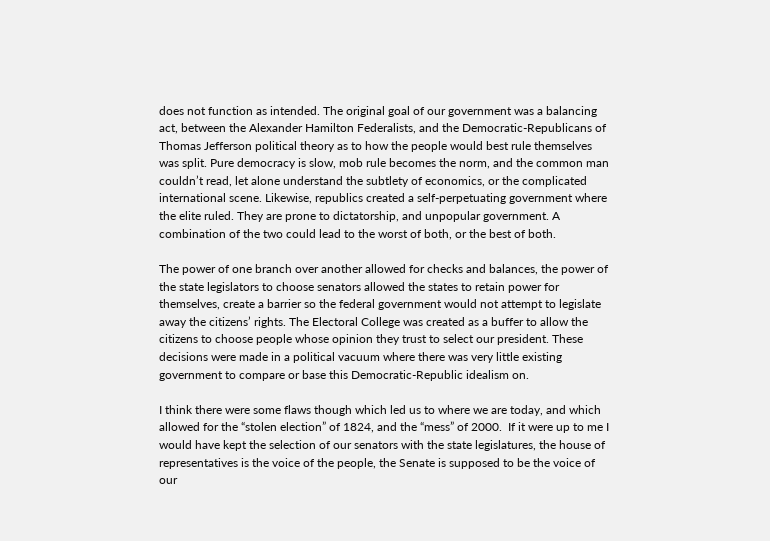does not function as intended. The original goal of our government was a balancing act, between the Alexander Hamilton Federalists, and the Democratic-Republicans of Thomas Jefferson political theory as to how the people would best rule themselves was split. Pure democracy is slow, mob rule becomes the norm, and the common man couldn’t read, let alone understand the subtlety of economics, or the complicated international scene. Likewise, republics created a self-perpetuating government where the elite ruled. They are prone to dictatorship, and unpopular government. A combination of the two could lead to the worst of both, or the best of both.

The power of one branch over another allowed for checks and balances, the power of the state legislators to choose senators allowed the states to retain power for themselves, create a barrier so the federal government would not attempt to legislate away the citizens’ rights. The Electoral College was created as a buffer to allow the citizens to choose people whose opinion they trust to select our president. These decisions were made in a political vacuum where there was very little existing government to compare or base this Democratic-Republic idealism on.

I think there were some flaws though which led us to where we are today, and which allowed for the “stolen election” of 1824, and the “mess” of 2000.  If it were up to me I would have kept the selection of our senators with the state legislatures, the house of representatives is the voice of the people, the Senate is supposed to be the voice of our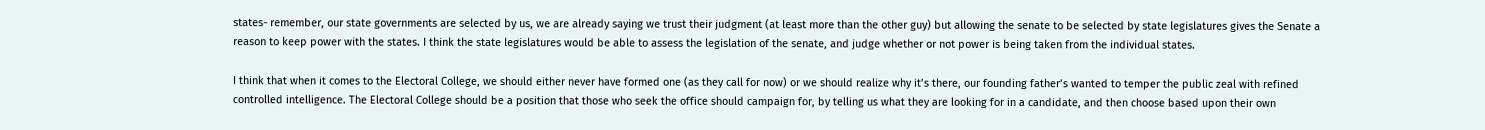states- remember, our state governments are selected by us, we are already saying we trust their judgment (at least more than the other guy) but allowing the senate to be selected by state legislatures gives the Senate a reason to keep power with the states. I think the state legislatures would be able to assess the legislation of the senate, and judge whether or not power is being taken from the individual states.

I think that when it comes to the Electoral College, we should either never have formed one (as they call for now) or we should realize why it’s there, our founding father’s wanted to temper the public zeal with refined controlled intelligence. The Electoral College should be a position that those who seek the office should campaign for, by telling us what they are looking for in a candidate, and then choose based upon their own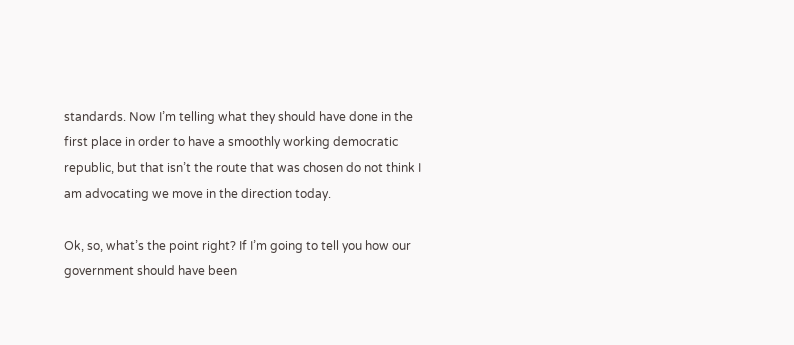standards. Now I’m telling what they should have done in the first place in order to have a smoothly working democratic republic, but that isn’t the route that was chosen do not think I am advocating we move in the direction today.

Ok, so, what’s the point right? If I’m going to tell you how our government should have been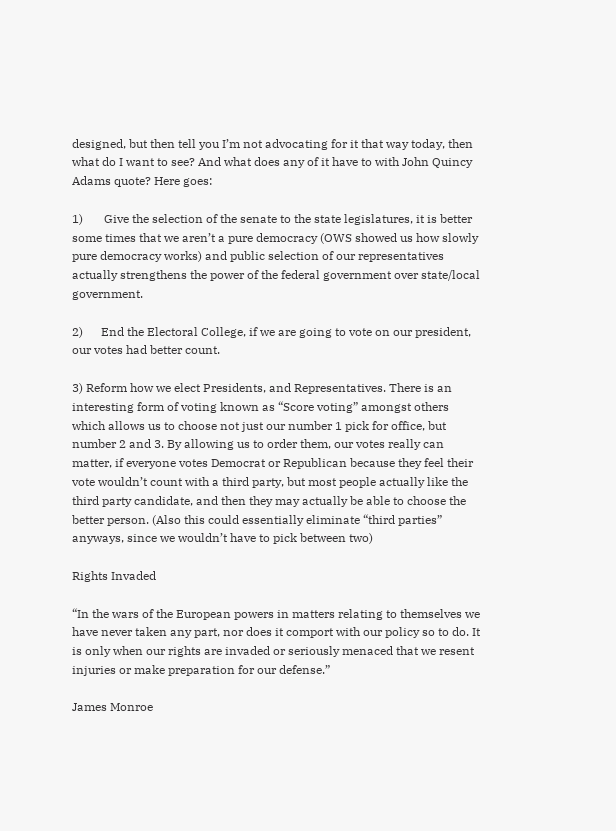designed, but then tell you I’m not advocating for it that way today, then what do I want to see? And what does any of it have to with John Quincy Adams quote? Here goes:

1)       Give the selection of the senate to the state legislatures, it is better some times that we aren’t a pure democracy (OWS showed us how slowly pure democracy works) and public selection of our representatives actually strengthens the power of the federal government over state/local government.

2)      End the Electoral College, if we are going to vote on our president, our votes had better count.

3) Reform how we elect Presidents, and Representatives. There is an interesting form of voting known as “Score voting” amongst others which allows us to choose not just our number 1 pick for office, but number 2 and 3. By allowing us to order them, our votes really can matter, if everyone votes Democrat or Republican because they feel their vote wouldn’t count with a third party, but most people actually like the third party candidate, and then they may actually be able to choose the better person. (Also this could essentially eliminate “third parties” anyways, since we wouldn’t have to pick between two)

Rights Invaded

“In the wars of the European powers in matters relating to themselves we have never taken any part, nor does it comport with our policy so to do. It is only when our rights are invaded or seriously menaced that we resent injuries or make preparation for our defense.”

James Monroe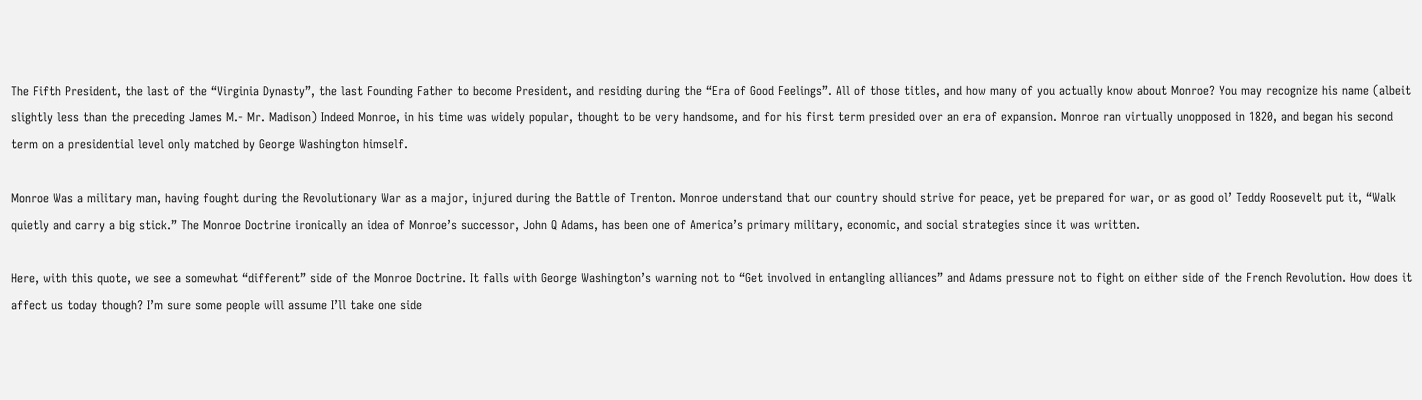The Fifth President, the last of the “Virginia Dynasty”, the last Founding Father to become President, and residing during the “Era of Good Feelings”. All of those titles, and how many of you actually know about Monroe? You may recognize his name (albeit slightly less than the preceding James M.- Mr. Madison) Indeed Monroe, in his time was widely popular, thought to be very handsome, and for his first term presided over an era of expansion. Monroe ran virtually unopposed in 1820, and began his second term on a presidential level only matched by George Washington himself.

Monroe Was a military man, having fought during the Revolutionary War as a major, injured during the Battle of Trenton. Monroe understand that our country should strive for peace, yet be prepared for war, or as good ol’ Teddy Roosevelt put it, “Walk quietly and carry a big stick.” The Monroe Doctrine ironically an idea of Monroe’s successor, John Q Adams, has been one of America’s primary military, economic, and social strategies since it was written.

Here, with this quote, we see a somewhat “different” side of the Monroe Doctrine. It falls with George Washington’s warning not to “Get involved in entangling alliances” and Adams pressure not to fight on either side of the French Revolution. How does it affect us today though? I’m sure some people will assume I’ll take one side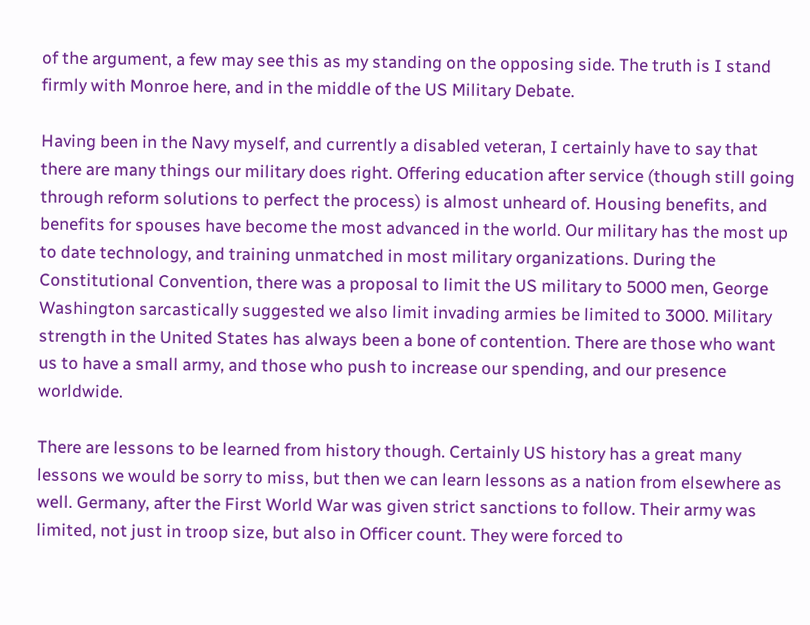of the argument, a few may see this as my standing on the opposing side. The truth is I stand firmly with Monroe here, and in the middle of the US Military Debate.

Having been in the Navy myself, and currently a disabled veteran, I certainly have to say that there are many things our military does right. Offering education after service (though still going through reform solutions to perfect the process) is almost unheard of. Housing benefits, and benefits for spouses have become the most advanced in the world. Our military has the most up to date technology, and training unmatched in most military organizations. During the Constitutional Convention, there was a proposal to limit the US military to 5000 men, George Washington sarcastically suggested we also limit invading armies be limited to 3000. Military strength in the United States has always been a bone of contention. There are those who want us to have a small army, and those who push to increase our spending, and our presence worldwide.

There are lessons to be learned from history though. Certainly US history has a great many lessons we would be sorry to miss, but then we can learn lessons as a nation from elsewhere as well. Germany, after the First World War was given strict sanctions to follow. Their army was limited, not just in troop size, but also in Officer count. They were forced to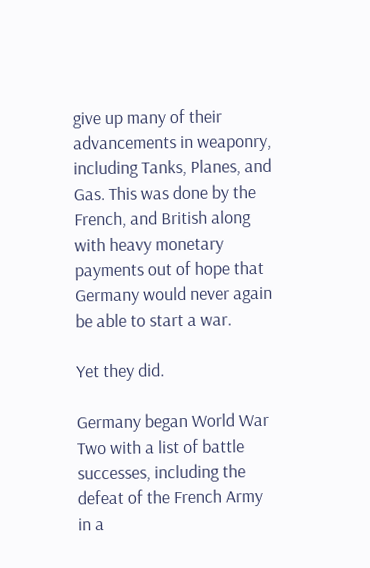give up many of their advancements in weaponry, including Tanks, Planes, and Gas. This was done by the French, and British along with heavy monetary payments out of hope that Germany would never again be able to start a war.

Yet they did.

Germany began World War Two with a list of battle successes, including the defeat of the French Army in a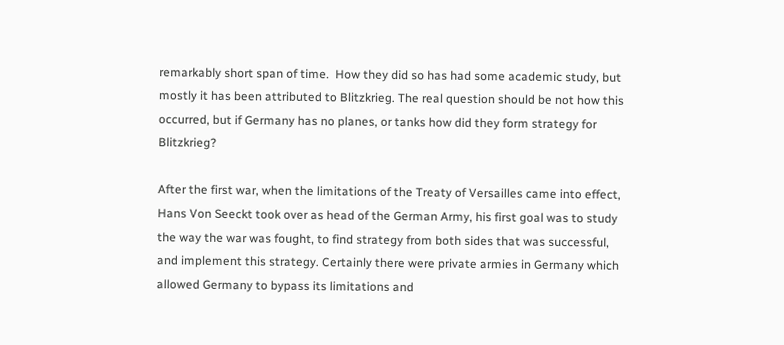remarkably short span of time.  How they did so has had some academic study, but mostly it has been attributed to Blitzkrieg. The real question should be not how this occurred, but if Germany has no planes, or tanks how did they form strategy for Blitzkrieg?

After the first war, when the limitations of the Treaty of Versailles came into effect, Hans Von Seeckt took over as head of the German Army, his first goal was to study the way the war was fought, to find strategy from both sides that was successful, and implement this strategy. Certainly there were private armies in Germany which allowed Germany to bypass its limitations and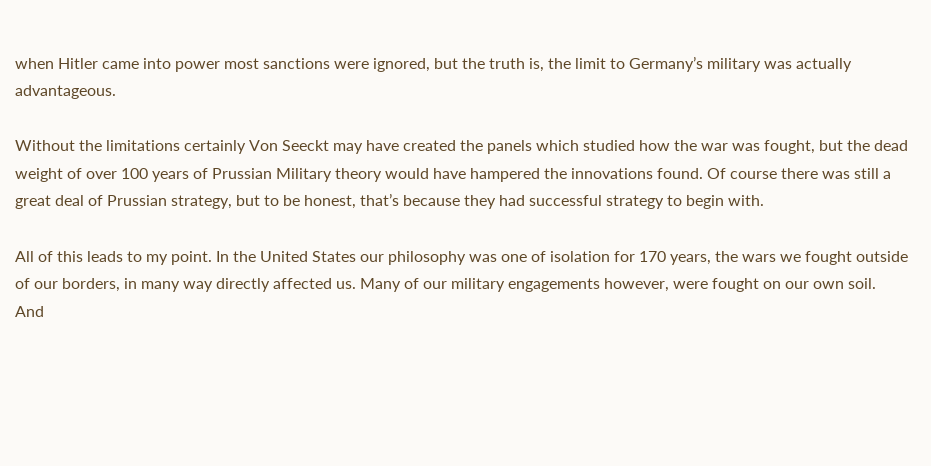when Hitler came into power most sanctions were ignored, but the truth is, the limit to Germany’s military was actually advantageous.

Without the limitations certainly Von Seeckt may have created the panels which studied how the war was fought, but the dead weight of over 100 years of Prussian Military theory would have hampered the innovations found. Of course there was still a great deal of Prussian strategy, but to be honest, that’s because they had successful strategy to begin with.

All of this leads to my point. In the United States our philosophy was one of isolation for 170 years, the wars we fought outside of our borders, in many way directly affected us. Many of our military engagements however, were fought on our own soil.  And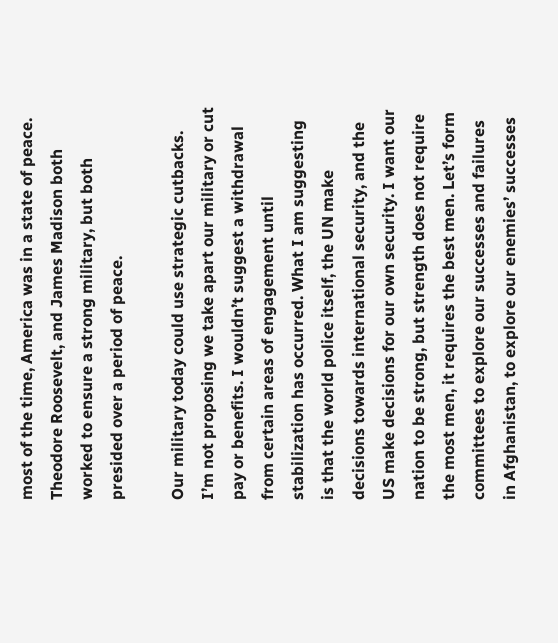most of the time, America was in a state of peace. Theodore Roosevelt, and James Madison both worked to ensure a strong military, but both presided over a period of peace.

Our military today could use strategic cutbacks. I’m not proposing we take apart our military or cut pay or benefits. I wouldn’t suggest a withdrawal from certain areas of engagement until stabilization has occurred. What I am suggesting is that the world police itself, the UN make decisions towards international security, and the US make decisions for our own security. I want our nation to be strong, but strength does not require the most men, it requires the best men. Let’s form committees to explore our successes and failures in Afghanistan, to explore our enemies’ successes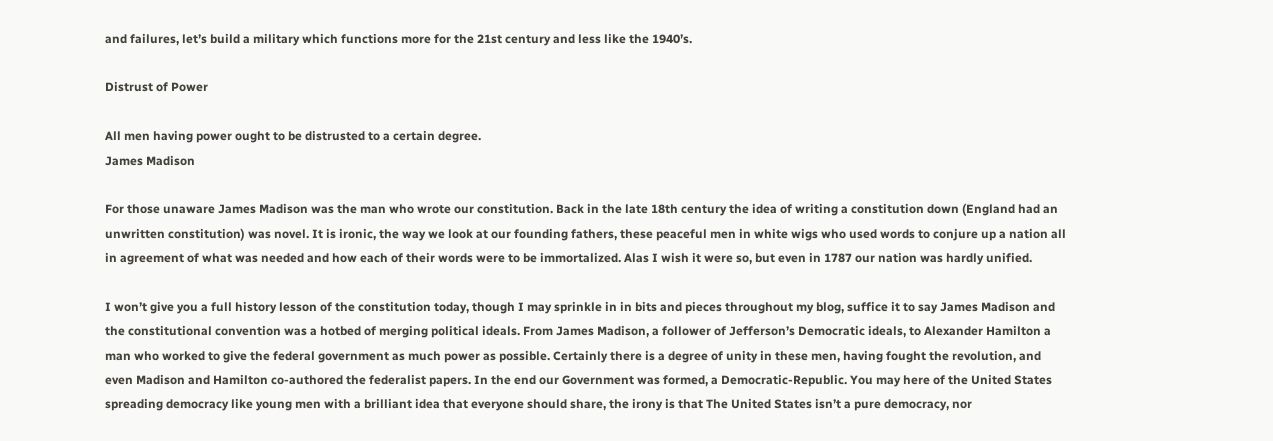and failures, let’s build a military which functions more for the 21st century and less like the 1940’s.

Distrust of Power

All men having power ought to be distrusted to a certain degree.
James Madison

For those unaware James Madison was the man who wrote our constitution. Back in the late 18th century the idea of writing a constitution down (England had an unwritten constitution) was novel. It is ironic, the way we look at our founding fathers, these peaceful men in white wigs who used words to conjure up a nation all in agreement of what was needed and how each of their words were to be immortalized. Alas I wish it were so, but even in 1787 our nation was hardly unified.

I won’t give you a full history lesson of the constitution today, though I may sprinkle in in bits and pieces throughout my blog, suffice it to say James Madison and the constitutional convention was a hotbed of merging political ideals. From James Madison, a follower of Jefferson’s Democratic ideals, to Alexander Hamilton a man who worked to give the federal government as much power as possible. Certainly there is a degree of unity in these men, having fought the revolution, and even Madison and Hamilton co-authored the federalist papers. In the end our Government was formed, a Democratic-Republic. You may here of the United States spreading democracy like young men with a brilliant idea that everyone should share, the irony is that The United States isn’t a pure democracy, nor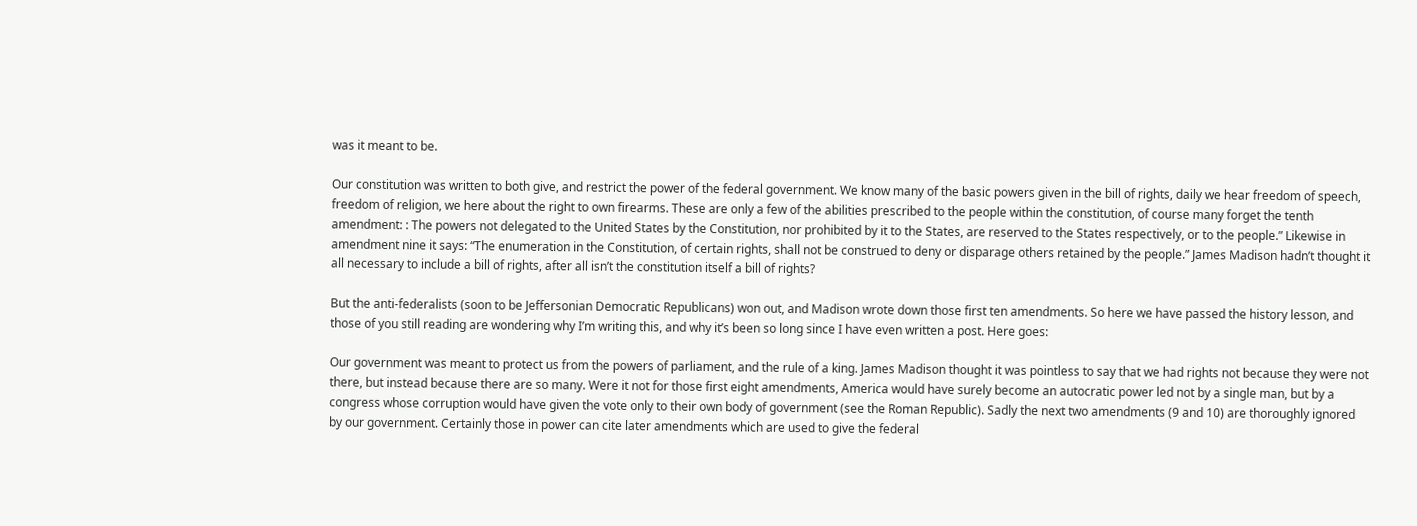was it meant to be.

Our constitution was written to both give, and restrict the power of the federal government. We know many of the basic powers given in the bill of rights, daily we hear freedom of speech, freedom of religion, we here about the right to own firearms. These are only a few of the abilities prescribed to the people within the constitution, of course many forget the tenth amendment: : The powers not delegated to the United States by the Constitution, nor prohibited by it to the States, are reserved to the States respectively, or to the people.” Likewise in amendment nine it says: “The enumeration in the Constitution, of certain rights, shall not be construed to deny or disparage others retained by the people.” James Madison hadn’t thought it all necessary to include a bill of rights, after all isn’t the constitution itself a bill of rights?

But the anti-federalists (soon to be Jeffersonian Democratic Republicans) won out, and Madison wrote down those first ten amendments. So here we have passed the history lesson, and those of you still reading are wondering why I’m writing this, and why it’s been so long since I have even written a post. Here goes:

Our government was meant to protect us from the powers of parliament, and the rule of a king. James Madison thought it was pointless to say that we had rights not because they were not there, but instead because there are so many. Were it not for those first eight amendments, America would have surely become an autocratic power led not by a single man, but by a congress whose corruption would have given the vote only to their own body of government (see the Roman Republic). Sadly the next two amendments (9 and 10) are thoroughly ignored by our government. Certainly those in power can cite later amendments which are used to give the federal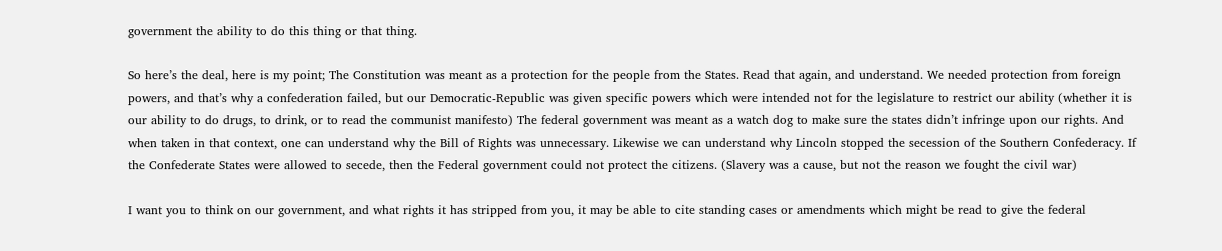government the ability to do this thing or that thing.

So here’s the deal, here is my point; The Constitution was meant as a protection for the people from the States. Read that again, and understand. We needed protection from foreign powers, and that’s why a confederation failed, but our Democratic-Republic was given specific powers which were intended not for the legislature to restrict our ability (whether it is our ability to do drugs, to drink, or to read the communist manifesto) The federal government was meant as a watch dog to make sure the states didn’t infringe upon our rights. And when taken in that context, one can understand why the Bill of Rights was unnecessary. Likewise we can understand why Lincoln stopped the secession of the Southern Confederacy. If the Confederate States were allowed to secede, then the Federal government could not protect the citizens. (Slavery was a cause, but not the reason we fought the civil war)

I want you to think on our government, and what rights it has stripped from you, it may be able to cite standing cases or amendments which might be read to give the federal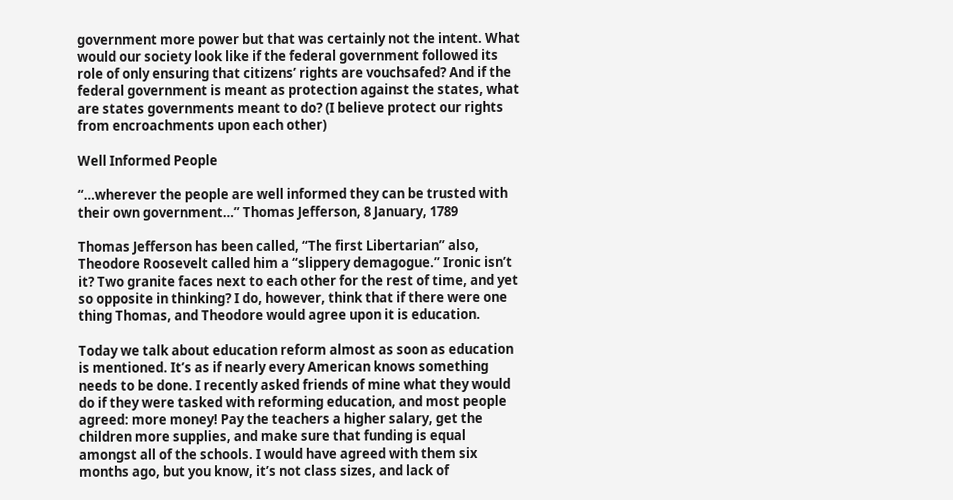government more power but that was certainly not the intent. What would our society look like if the federal government followed its role of only ensuring that citizens’ rights are vouchsafed? And if the federal government is meant as protection against the states, what are states governments meant to do? (I believe protect our rights from encroachments upon each other)

Well Informed People

“…wherever the people are well informed they can be trusted with their own government…” Thomas Jefferson, 8 January, 1789

Thomas Jefferson has been called, “The first Libertarian” also, Theodore Roosevelt called him a “slippery demagogue.” Ironic isn’t it? Two granite faces next to each other for the rest of time, and yet so opposite in thinking? I do, however, think that if there were one thing Thomas, and Theodore would agree upon it is education.

Today we talk about education reform almost as soon as education is mentioned. It’s as if nearly every American knows something needs to be done. I recently asked friends of mine what they would do if they were tasked with reforming education, and most people agreed: more money! Pay the teachers a higher salary, get the children more supplies, and make sure that funding is equal amongst all of the schools. I would have agreed with them six months ago, but you know, it’s not class sizes, and lack of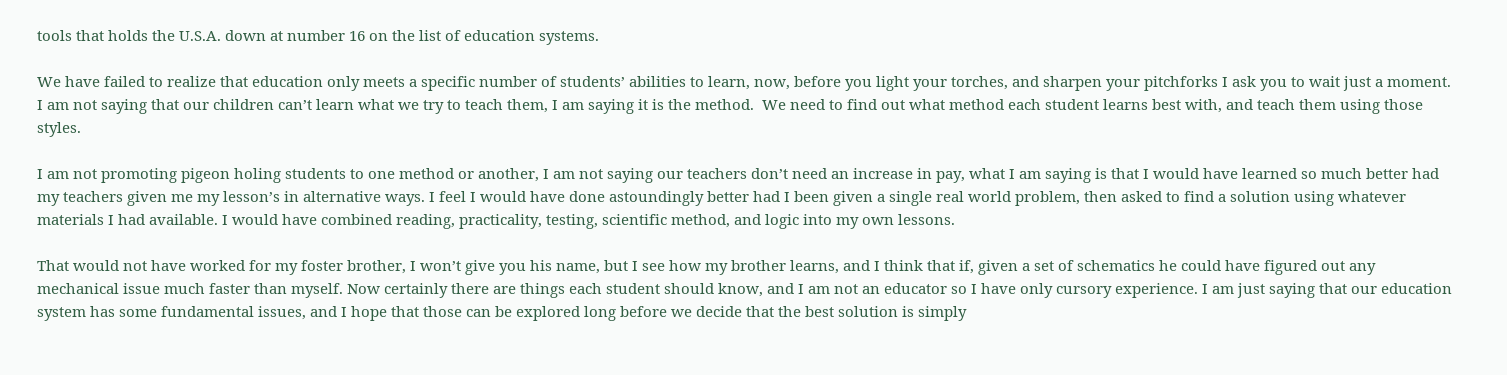tools that holds the U.S.A. down at number 16 on the list of education systems.

We have failed to realize that education only meets a specific number of students’ abilities to learn, now, before you light your torches, and sharpen your pitchforks I ask you to wait just a moment. I am not saying that our children can’t learn what we try to teach them, I am saying it is the method.  We need to find out what method each student learns best with, and teach them using those styles.

I am not promoting pigeon holing students to one method or another, I am not saying our teachers don’t need an increase in pay, what I am saying is that I would have learned so much better had my teachers given me my lesson’s in alternative ways. I feel I would have done astoundingly better had I been given a single real world problem, then asked to find a solution using whatever materials I had available. I would have combined reading, practicality, testing, scientific method, and logic into my own lessons.

That would not have worked for my foster brother, I won’t give you his name, but I see how my brother learns, and I think that if, given a set of schematics he could have figured out any mechanical issue much faster than myself. Now certainly there are things each student should know, and I am not an educator so I have only cursory experience. I am just saying that our education system has some fundamental issues, and I hope that those can be explored long before we decide that the best solution is simply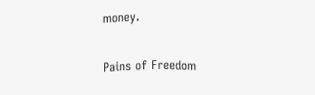money.

Pains of Freedom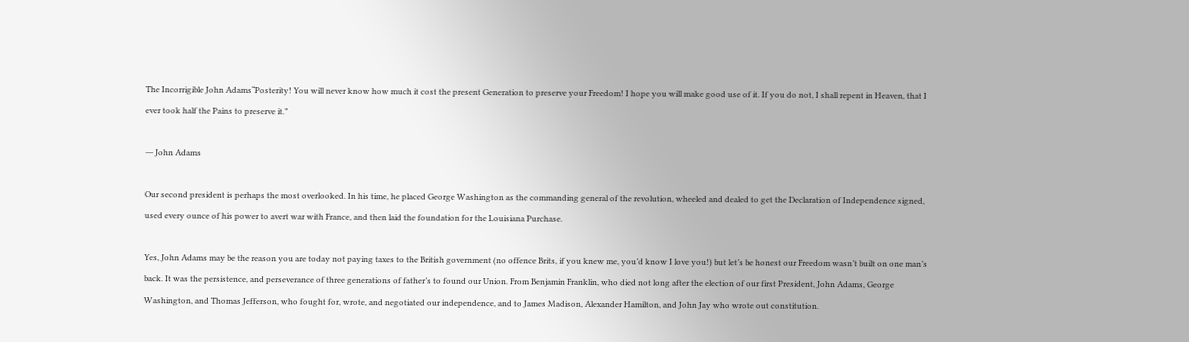The Incorrigible John Adams“Posterity! You will never know how much it cost the present Generation to preserve your Freedom! I hope you will make good use of it. If you do not, I shall repent in Heaven, that I ever took half the Pains to preserve it.”

― John Adams

Our second president is perhaps the most overlooked. In his time, he placed George Washington as the commanding general of the revolution, wheeled and dealed to get the Declaration of Independence signed, used every ounce of his power to avert war with France, and then laid the foundation for the Louisiana Purchase.

Yes, John Adams may be the reason you are today not paying taxes to the British government (no offence Brits, if you knew me, you’d know I love you!) but let’s be honest our Freedom wasn’t built on one man’s back. It was the persistence, and perseverance of three generations of father’s to found our Union. From Benjamin Franklin, who died not long after the election of our first President, John Adams, George Washington, and Thomas Jefferson, who fought for, wrote, and negotiated our independence, and to James Madison, Alexander Hamilton, and John Jay who wrote out constitution.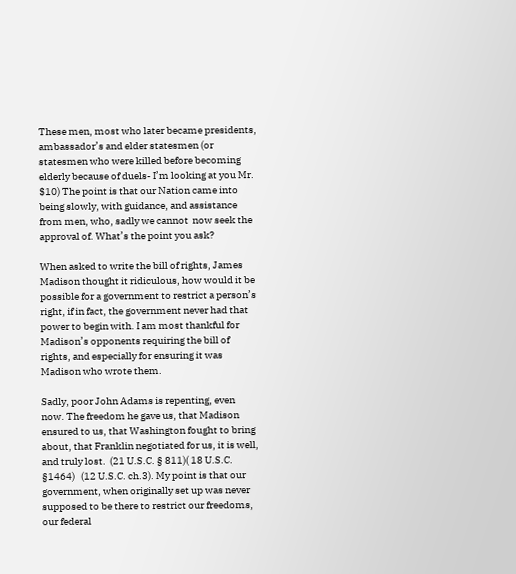These men, most who later became presidents, ambassador’s and elder statesmen (or statesmen who were killed before becoming elderly because of duels- I’m looking at you Mr. $10) The point is that our Nation came into being slowly, with guidance, and assistance from men, who, sadly we cannot  now seek the approval of. What’s the point you ask?

When asked to write the bill of rights, James Madison thought it ridiculous, how would it be possible for a government to restrict a person’s right, if in fact, the government never had that power to begin with. I am most thankful for Madison’s opponents requiring the bill of rights, and especially for ensuring it was Madison who wrote them.

Sadly, poor John Adams is repenting, even now. The freedom he gave us, that Madison ensured to us, that Washington fought to bring about, that Franklin negotiated for us, it is well, and truly lost.  (21 U.S.C. § 811)( 18 U.S.C. §1464)   (12 U.S.C. ch.3). My point is that our government, when originally set up was never supposed to be there to restrict our freedoms, our federal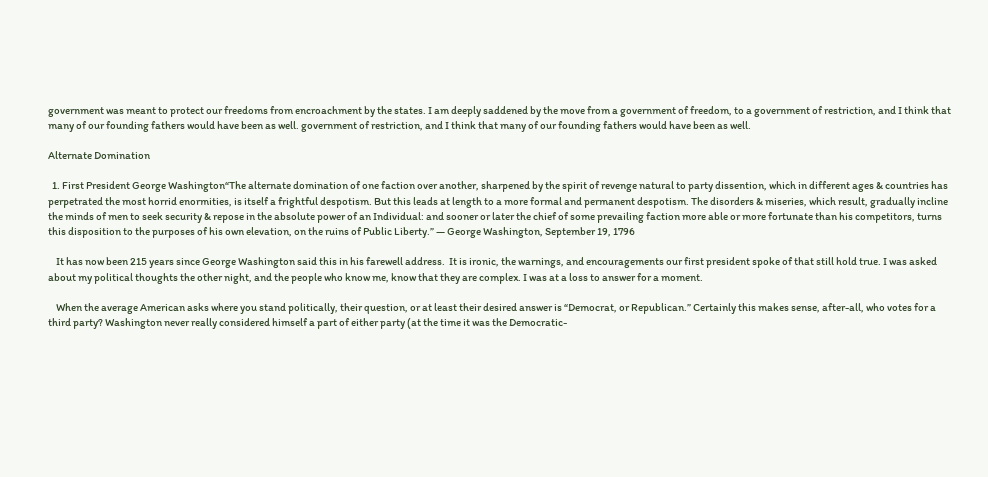government was meant to protect our freedoms from encroachment by the states. I am deeply saddened by the move from a government of freedom, to a government of restriction, and I think that many of our founding fathers would have been as well. government of restriction, and I think that many of our founding fathers would have been as well.

Alternate Domination

  1. First President George Washington“The alternate domination of one faction over another, sharpened by the spirit of revenge natural to party dissention, which in different ages & countries has perpetrated the most horrid enormities, is itself a frightful despotism. But this leads at length to a more formal and permanent despotism. The disorders & miseries, which result, gradually incline the minds of men to seek security & repose in the absolute power of an Individual: and sooner or later the chief of some prevailing faction more able or more fortunate than his competitors, turns this disposition to the purposes of his own elevation, on the ruins of Public Liberty.” — George Washington, September 19, 1796

    It has now been 215 years since George Washington said this in his farewell address.  It is ironic, the warnings, and encouragements our first president spoke of that still hold true. I was asked about my political thoughts the other night, and the people who know me, know that they are complex. I was at a loss to answer for a moment.

    When the average American asks where you stand politically, their question, or at least their desired answer is “Democrat, or Republican.” Certainly this makes sense, after-all, who votes for a third party? Washington never really considered himself a part of either party (at the time it was the Democratic-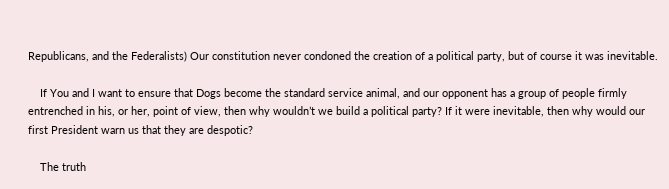Republicans, and the Federalists) Our constitution never condoned the creation of a political party, but of course it was inevitable.

    If You and I want to ensure that Dogs become the standard service animal, and our opponent has a group of people firmly entrenched in his, or her, point of view, then why wouldn’t we build a political party? If it were inevitable, then why would our first President warn us that they are despotic?

    The truth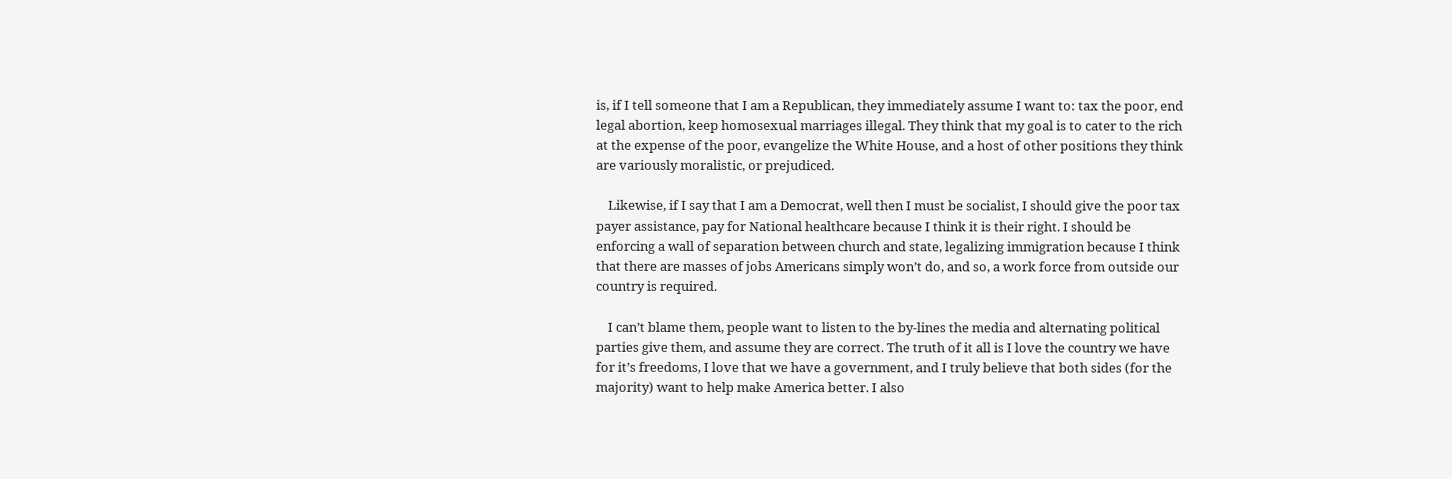is, if I tell someone that I am a Republican, they immediately assume I want to: tax the poor, end legal abortion, keep homosexual marriages illegal. They think that my goal is to cater to the rich at the expense of the poor, evangelize the White House, and a host of other positions they think are variously moralistic, or prejudiced.

    Likewise, if I say that I am a Democrat, well then I must be socialist, I should give the poor tax payer assistance, pay for National healthcare because I think it is their right. I should be enforcing a wall of separation between church and state, legalizing immigration because I think that there are masses of jobs Americans simply won’t do, and so, a work force from outside our country is required.

    I can’t blame them, people want to listen to the by-lines the media and alternating political parties give them, and assume they are correct. The truth of it all is I love the country we have for it’s freedoms, I love that we have a government, and I truly believe that both sides (for the majority) want to help make America better. I also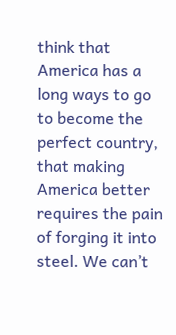think that America has a long ways to go to become the perfect country, that making America better requires the pain of forging it into steel. We can’t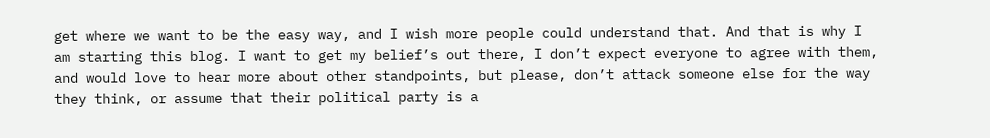get where we want to be the easy way, and I wish more people could understand that. And that is why I am starting this blog. I want to get my belief’s out there, I don’t expect everyone to agree with them, and would love to hear more about other standpoints, but please, don’t attack someone else for the way they think, or assume that their political party is a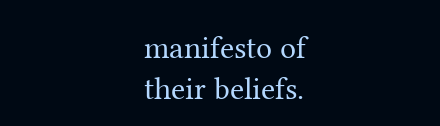manifesto of their beliefs.